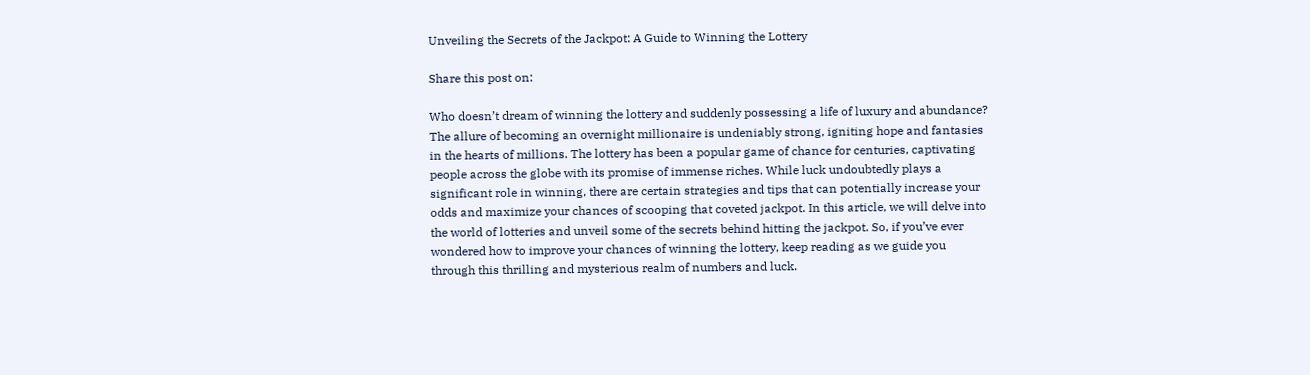Unveiling the Secrets of the Jackpot: A Guide to Winning the Lottery

Share this post on:

Who doesn’t dream of winning the lottery and suddenly possessing a life of luxury and abundance? The allure of becoming an overnight millionaire is undeniably strong, igniting hope and fantasies in the hearts of millions. The lottery has been a popular game of chance for centuries, captivating people across the globe with its promise of immense riches. While luck undoubtedly plays a significant role in winning, there are certain strategies and tips that can potentially increase your odds and maximize your chances of scooping that coveted jackpot. In this article, we will delve into the world of lotteries and unveil some of the secrets behind hitting the jackpot. So, if you’ve ever wondered how to improve your chances of winning the lottery, keep reading as we guide you through this thrilling and mysterious realm of numbers and luck.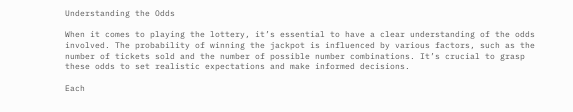Understanding the Odds

When it comes to playing the lottery, it’s essential to have a clear understanding of the odds involved. The probability of winning the jackpot is influenced by various factors, such as the number of tickets sold and the number of possible number combinations. It’s crucial to grasp these odds to set realistic expectations and make informed decisions.

Each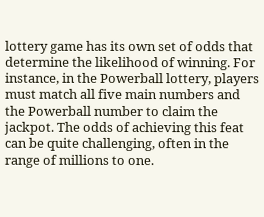lottery game has its own set of odds that determine the likelihood of winning. For instance, in the Powerball lottery, players must match all five main numbers and the Powerball number to claim the jackpot. The odds of achieving this feat can be quite challenging, often in the range of millions to one.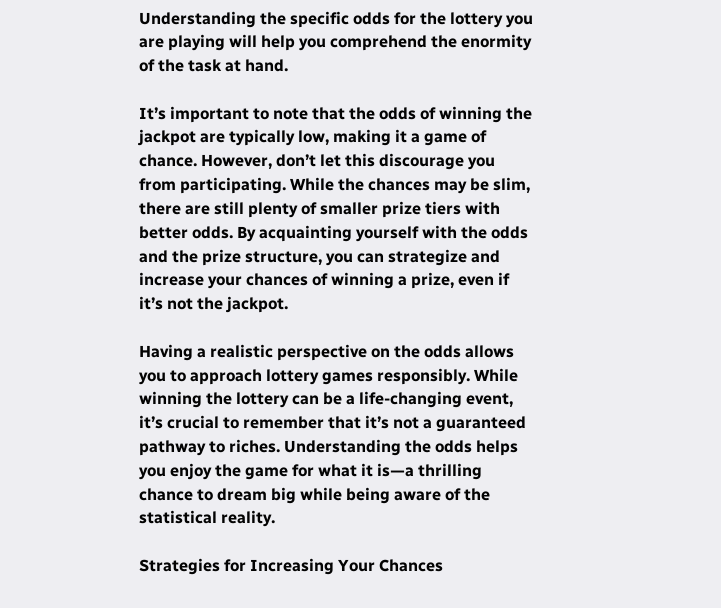Understanding the specific odds for the lottery you are playing will help you comprehend the enormity of the task at hand.

It’s important to note that the odds of winning the jackpot are typically low, making it a game of chance. However, don’t let this discourage you from participating. While the chances may be slim, there are still plenty of smaller prize tiers with better odds. By acquainting yourself with the odds and the prize structure, you can strategize and increase your chances of winning a prize, even if it’s not the jackpot.

Having a realistic perspective on the odds allows you to approach lottery games responsibly. While winning the lottery can be a life-changing event, it’s crucial to remember that it’s not a guaranteed pathway to riches. Understanding the odds helps you enjoy the game for what it is—a thrilling chance to dream big while being aware of the statistical reality.

Strategies for Increasing Your Chances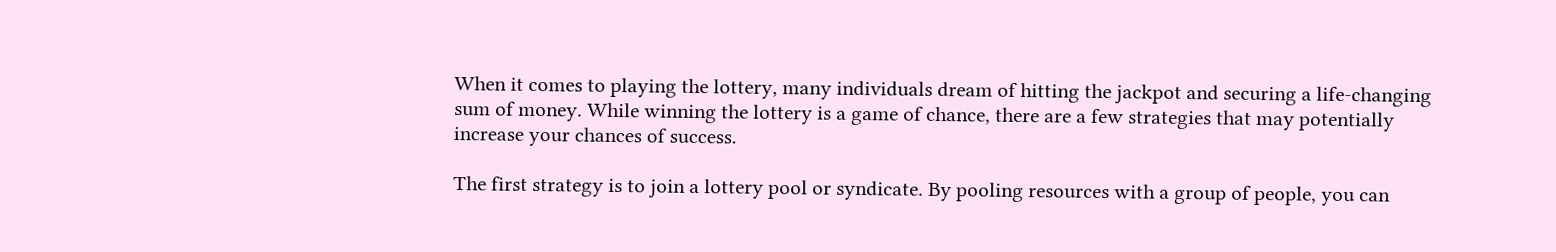When it comes to playing the lottery, many individuals dream of hitting the jackpot and securing a life-changing sum of money. While winning the lottery is a game of chance, there are a few strategies that may potentially increase your chances of success.

The first strategy is to join a lottery pool or syndicate. By pooling resources with a group of people, you can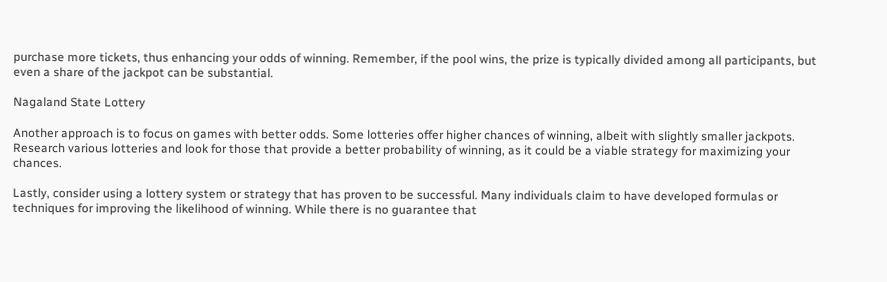purchase more tickets, thus enhancing your odds of winning. Remember, if the pool wins, the prize is typically divided among all participants, but even a share of the jackpot can be substantial.

Nagaland State Lottery

Another approach is to focus on games with better odds. Some lotteries offer higher chances of winning, albeit with slightly smaller jackpots. Research various lotteries and look for those that provide a better probability of winning, as it could be a viable strategy for maximizing your chances.

Lastly, consider using a lottery system or strategy that has proven to be successful. Many individuals claim to have developed formulas or techniques for improving the likelihood of winning. While there is no guarantee that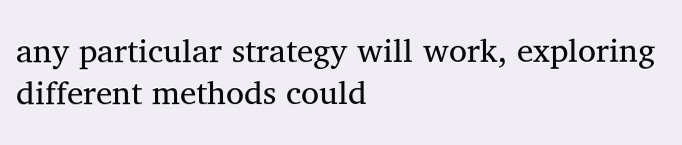any particular strategy will work, exploring different methods could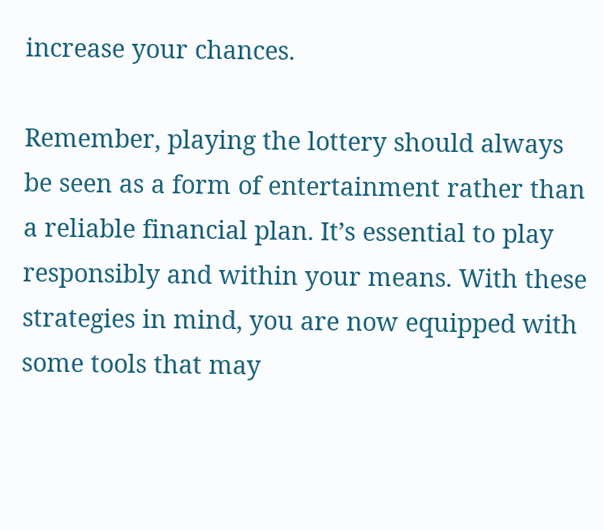increase your chances.

Remember, playing the lottery should always be seen as a form of entertainment rather than a reliable financial plan. It’s essential to play responsibly and within your means. With these strategies in mind, you are now equipped with some tools that may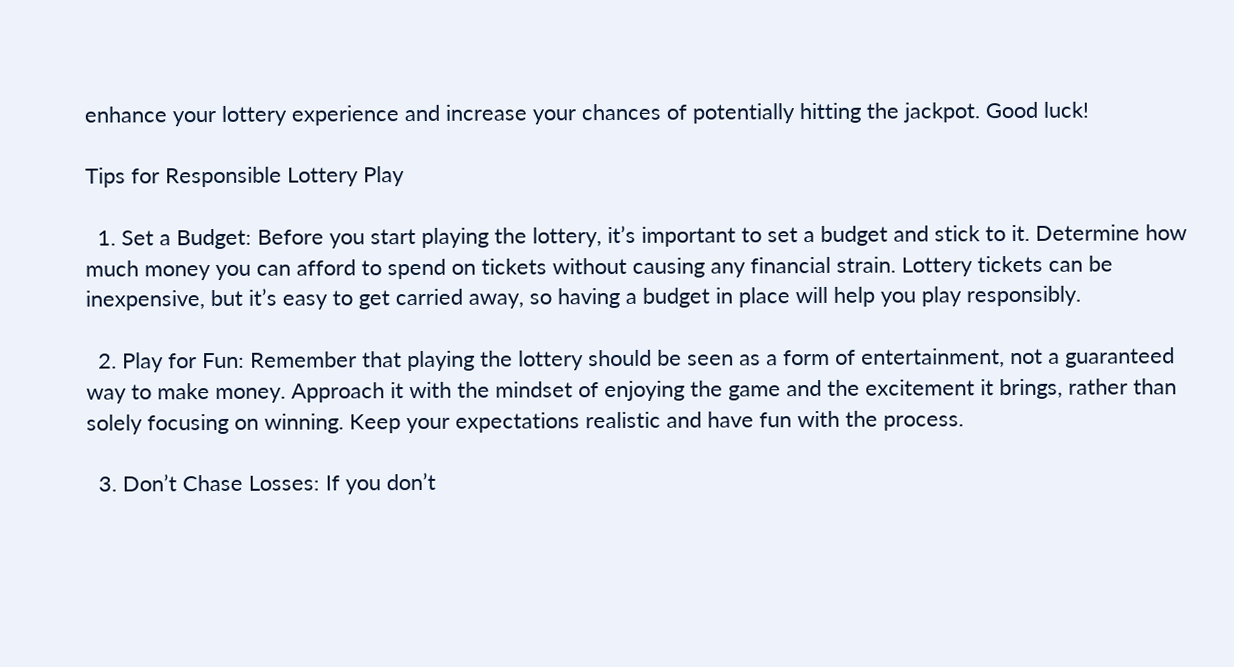enhance your lottery experience and increase your chances of potentially hitting the jackpot. Good luck!

Tips for Responsible Lottery Play

  1. Set a Budget: Before you start playing the lottery, it’s important to set a budget and stick to it. Determine how much money you can afford to spend on tickets without causing any financial strain. Lottery tickets can be inexpensive, but it’s easy to get carried away, so having a budget in place will help you play responsibly.

  2. Play for Fun: Remember that playing the lottery should be seen as a form of entertainment, not a guaranteed way to make money. Approach it with the mindset of enjoying the game and the excitement it brings, rather than solely focusing on winning. Keep your expectations realistic and have fun with the process.

  3. Don’t Chase Losses: If you don’t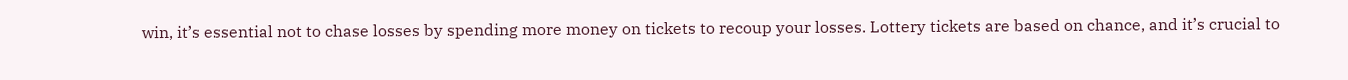win, it’s essential not to chase losses by spending more money on tickets to recoup your losses. Lottery tickets are based on chance, and it’s crucial to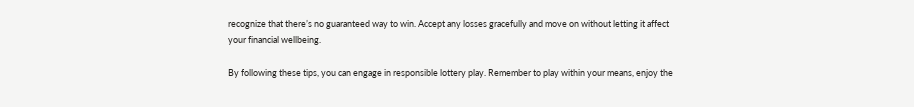recognize that there’s no guaranteed way to win. Accept any losses gracefully and move on without letting it affect your financial wellbeing.

By following these tips, you can engage in responsible lottery play. Remember to play within your means, enjoy the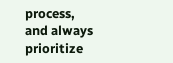process, and always prioritize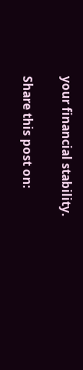your financial stability.

Share this post on: